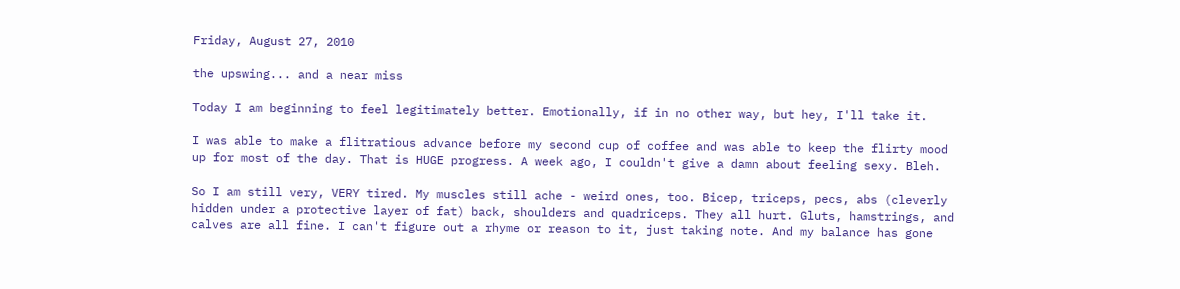Friday, August 27, 2010

the upswing... and a near miss

Today I am beginning to feel legitimately better. Emotionally, if in no other way, but hey, I'll take it.

I was able to make a flitratious advance before my second cup of coffee and was able to keep the flirty mood up for most of the day. That is HUGE progress. A week ago, I couldn't give a damn about feeling sexy. Bleh.

So I am still very, VERY tired. My muscles still ache - weird ones, too. Bicep, triceps, pecs, abs (cleverly hidden under a protective layer of fat) back, shoulders and quadriceps. They all hurt. Gluts, hamstrings, and calves are all fine. I can't figure out a rhyme or reason to it, just taking note. And my balance has gone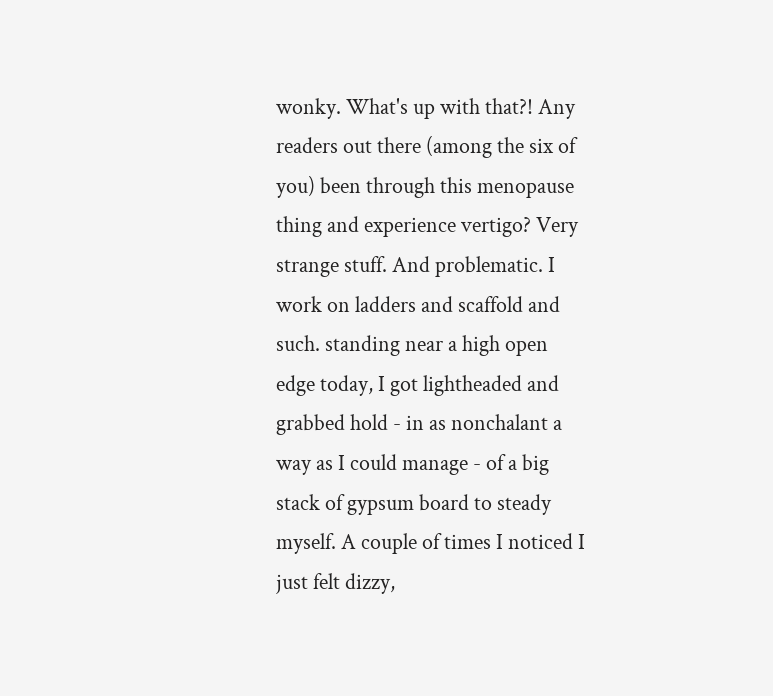wonky. What's up with that?! Any readers out there (among the six of you) been through this menopause thing and experience vertigo? Very strange stuff. And problematic. I work on ladders and scaffold and such. standing near a high open edge today, I got lightheaded and grabbed hold - in as nonchalant a way as I could manage - of a big stack of gypsum board to steady myself. A couple of times I noticed I just felt dizzy,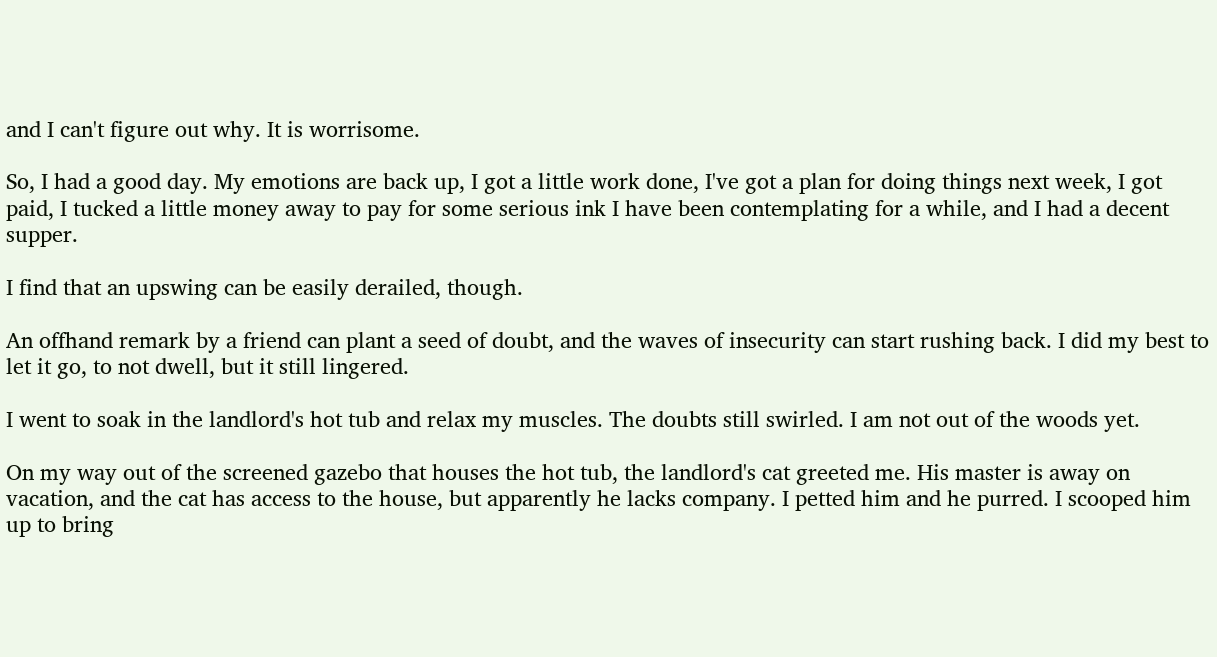and I can't figure out why. It is worrisome.

So, I had a good day. My emotions are back up, I got a little work done, I've got a plan for doing things next week, I got paid, I tucked a little money away to pay for some serious ink I have been contemplating for a while, and I had a decent supper.

I find that an upswing can be easily derailed, though.

An offhand remark by a friend can plant a seed of doubt, and the waves of insecurity can start rushing back. I did my best to let it go, to not dwell, but it still lingered.

I went to soak in the landlord's hot tub and relax my muscles. The doubts still swirled. I am not out of the woods yet.

On my way out of the screened gazebo that houses the hot tub, the landlord's cat greeted me. His master is away on vacation, and the cat has access to the house, but apparently he lacks company. I petted him and he purred. I scooped him up to bring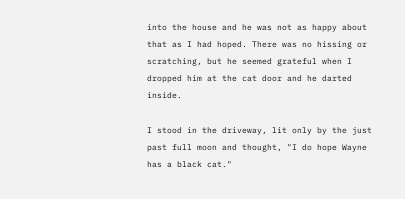into the house and he was not as happy about that as I had hoped. There was no hissing or scratching, but he seemed grateful when I dropped him at the cat door and he darted inside.

I stood in the driveway, lit only by the just past full moon and thought, "I do hope Wayne has a black cat."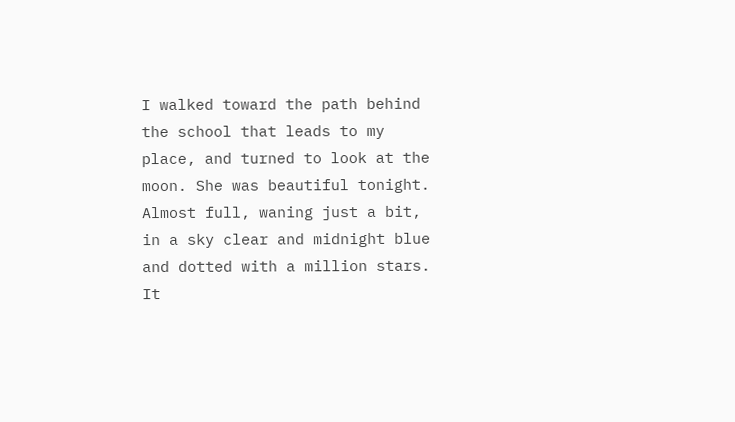I walked toward the path behind the school that leads to my place, and turned to look at the moon. She was beautiful tonight. Almost full, waning just a bit, in a sky clear and midnight blue and dotted with a million stars. It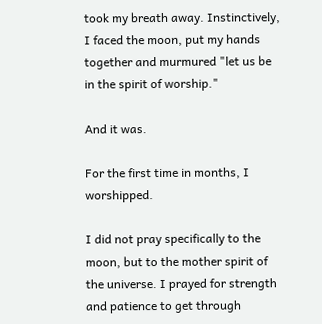took my breath away. Instinctively, I faced the moon, put my hands together and murmured "let us be in the spirit of worship."

And it was.

For the first time in months, I worshipped.

I did not pray specifically to the moon, but to the mother spirit of the universe. I prayed for strength and patience to get through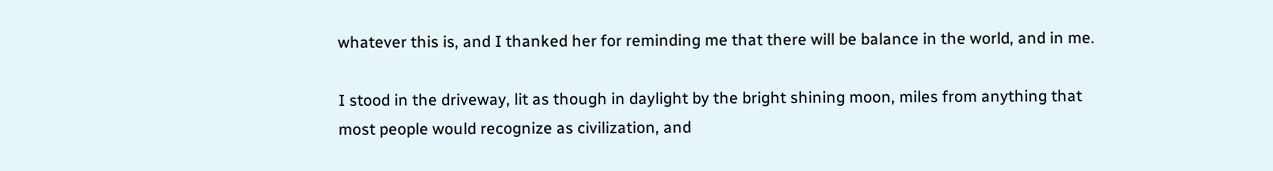whatever this is, and I thanked her for reminding me that there will be balance in the world, and in me.

I stood in the driveway, lit as though in daylight by the bright shining moon, miles from anything that most people would recognize as civilization, and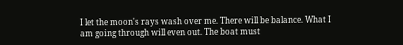I let the moon's rays wash over me. There will be balance. What I am going through will even out. The boat must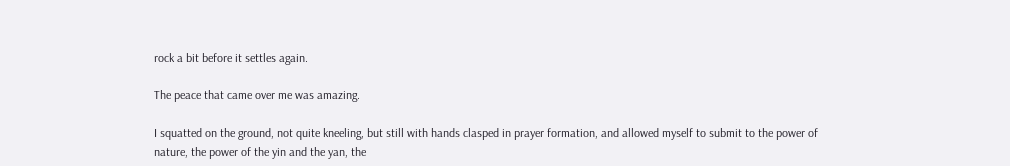rock a bit before it settles again.

The peace that came over me was amazing.

I squatted on the ground, not quite kneeling, but still with hands clasped in prayer formation, and allowed myself to submit to the power of nature, the power of the yin and the yan, the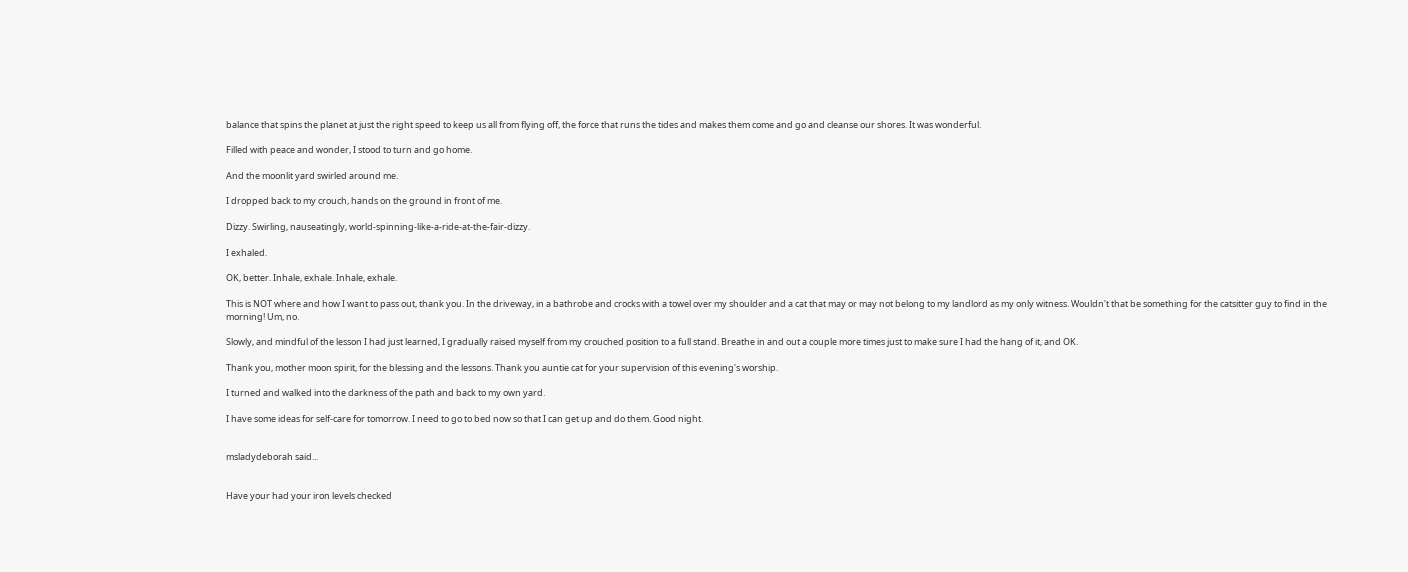balance that spins the planet at just the right speed to keep us all from flying off, the force that runs the tides and makes them come and go and cleanse our shores. It was wonderful.

Filled with peace and wonder, I stood to turn and go home.

And the moonlit yard swirled around me.

I dropped back to my crouch, hands on the ground in front of me.

Dizzy. Swirling, nauseatingly, world-spinning-like-a-ride-at-the-fair-dizzy.

I exhaled.

OK, better. Inhale, exhale. Inhale, exhale.

This is NOT where and how I want to pass out, thank you. In the driveway, in a bathrobe and crocks with a towel over my shoulder and a cat that may or may not belong to my landlord as my only witness. Wouldn't that be something for the catsitter guy to find in the morning! Um, no.

Slowly, and mindful of the lesson I had just learned, I gradually raised myself from my crouched position to a full stand. Breathe in and out a couple more times just to make sure I had the hang of it, and OK.

Thank you, mother moon spirit, for the blessing and the lessons. Thank you auntie cat for your supervision of this evening's worship.

I turned and walked into the darkness of the path and back to my own yard.

I have some ideas for self-care for tomorrow. I need to go to bed now so that I can get up and do them. Good night.


msladydeborah said...


Have your had your iron levels checked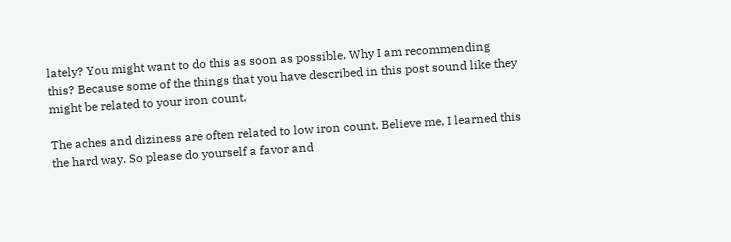lately? You might want to do this as soon as possible. Why I am recommending this? Because some of the things that you have described in this post sound like they might be related to your iron count.

The aches and diziness are often related to low iron count. Believe me, I learned this the hard way. So please do yourself a favor and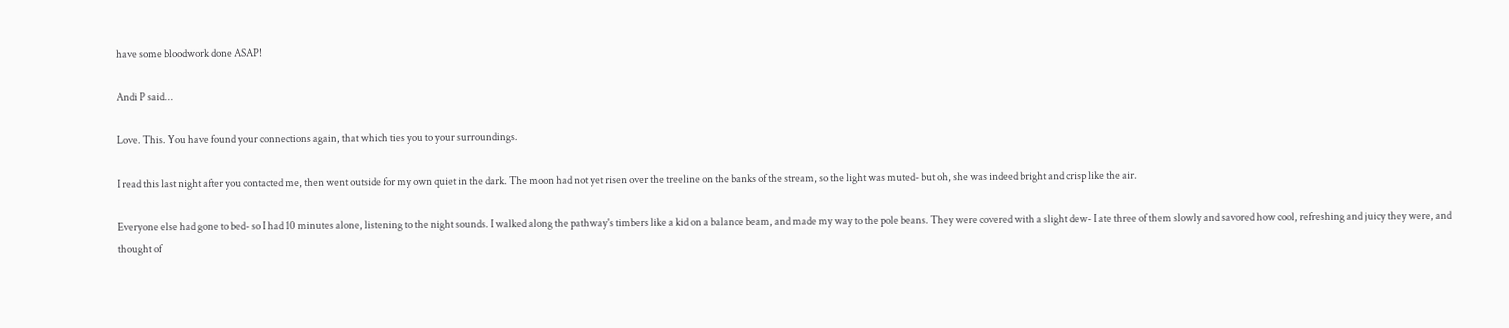have some bloodwork done ASAP!

Andi P said...

Love. This. You have found your connections again, that which ties you to your surroundings.

I read this last night after you contacted me, then went outside for my own quiet in the dark. The moon had not yet risen over the treeline on the banks of the stream, so the light was muted- but oh, she was indeed bright and crisp like the air.

Everyone else had gone to bed- so I had 10 minutes alone, listening to the night sounds. I walked along the pathway's timbers like a kid on a balance beam, and made my way to the pole beans. They were covered with a slight dew- I ate three of them slowly and savored how cool, refreshing and juicy they were, and thought of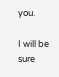you.

I will be sure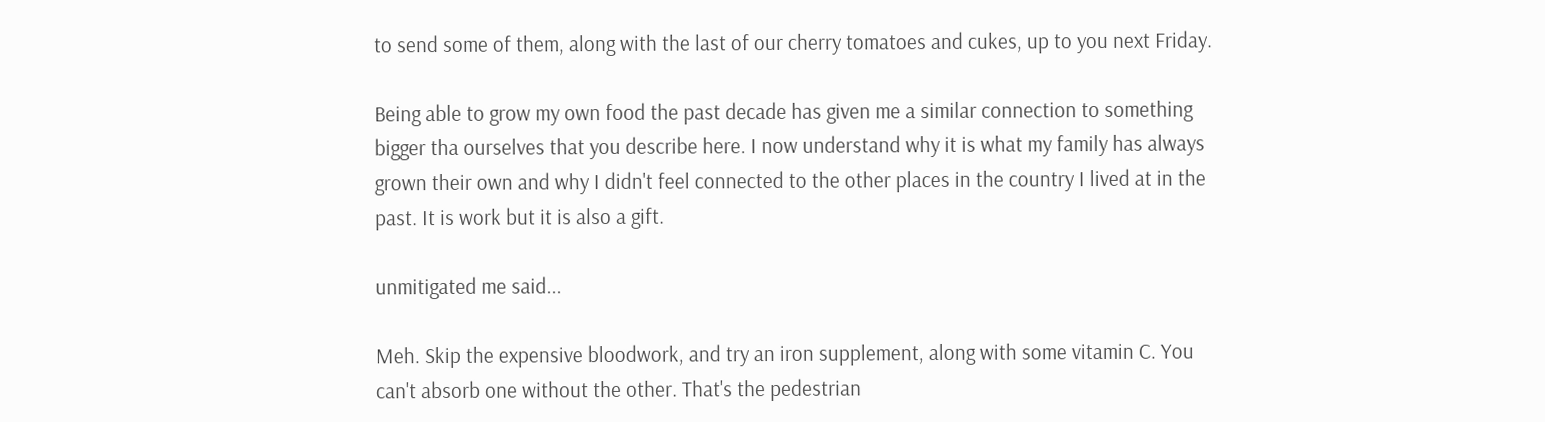to send some of them, along with the last of our cherry tomatoes and cukes, up to you next Friday.

Being able to grow my own food the past decade has given me a similar connection to something bigger tha ourselves that you describe here. I now understand why it is what my family has always grown their own and why I didn't feel connected to the other places in the country I lived at in the past. It is work but it is also a gift.

unmitigated me said...

Meh. Skip the expensive bloodwork, and try an iron supplement, along with some vitamin C. You can't absorb one without the other. That's the pedestrian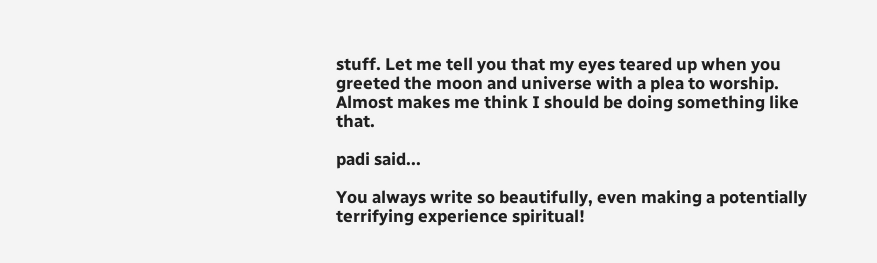stuff. Let me tell you that my eyes teared up when you greeted the moon and universe with a plea to worship. Almost makes me think I should be doing something like that.

padi said...

You always write so beautifully, even making a potentially terrifying experience spiritual!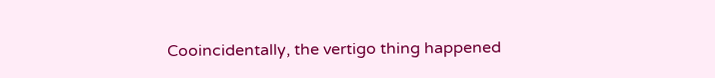Cooincidentally, the vertigo thing happened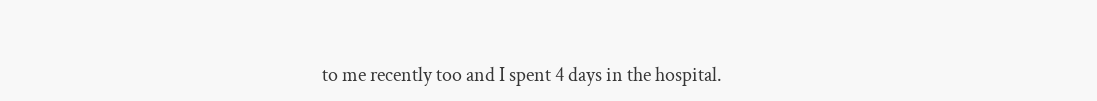to me recently too and I spent 4 days in the hospital.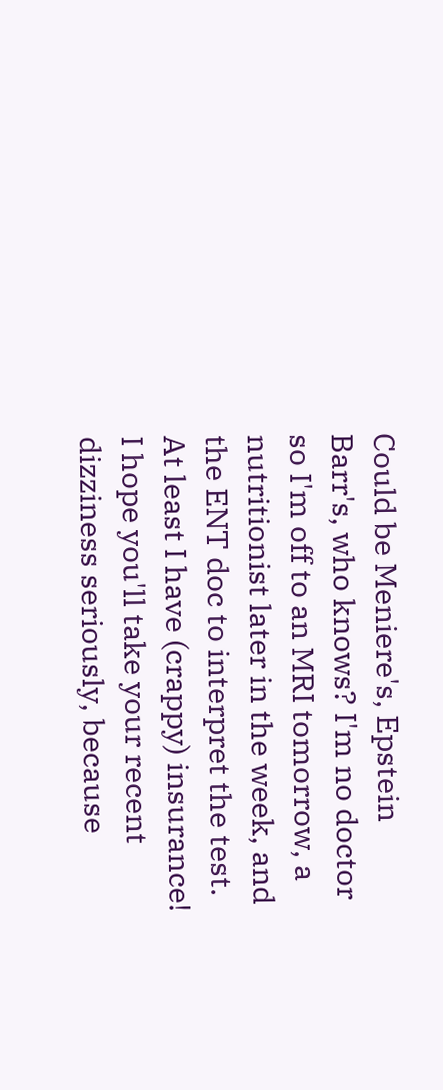Could be Meniere's, Epstein Barr's, who knows? I'm no doctor so I'm off to an MRI tomorrow, a nutritionist later in the week, and the ENT doc to interpret the test. At least I have (crappy) insurance! I hope you'll take your recent dizziness seriously, because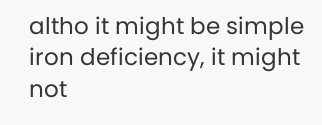altho it might be simple iron deficiency, it might not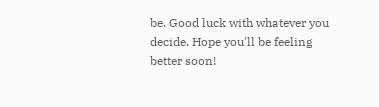be. Good luck with whatever you decide. Hope you'll be feeling better soon!